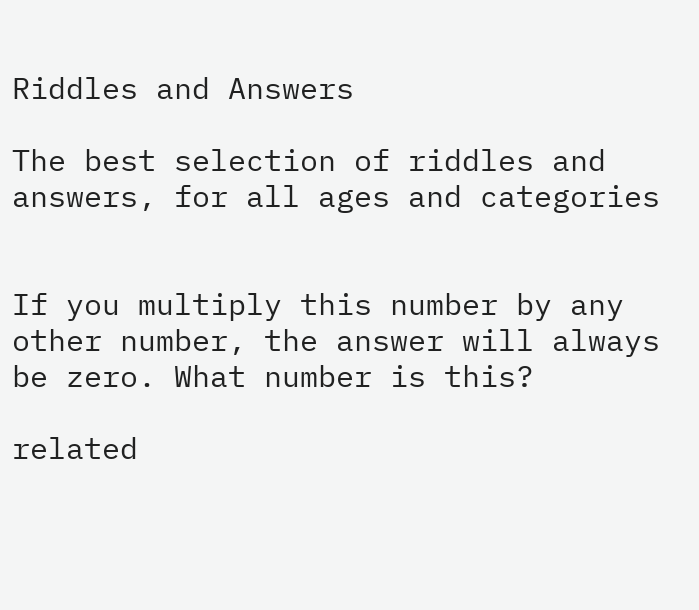Riddles and Answers

The best selection of riddles and answers, for all ages and categories


If you multiply this number by any other number, the answer will always be zero. What number is this?

related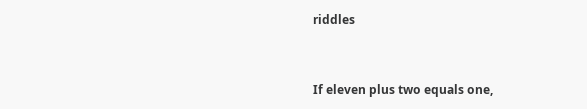riddles


If eleven plus two equals one,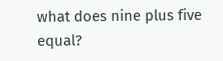what does nine plus five equal?